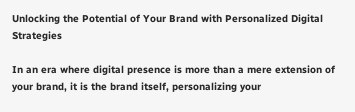Unlocking the Potential of Your Brand with Personalized Digital Strategies

In an era where digital presence is more than a mere extension of your brand, it is the brand itself, personalizing your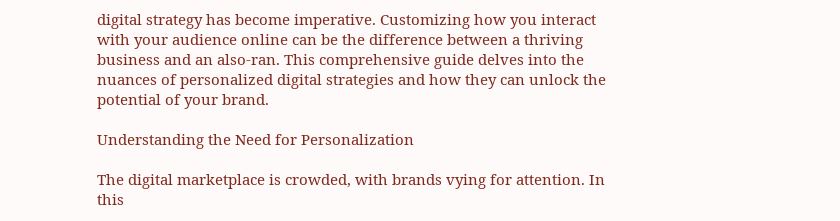digital strategy has become imperative. Customizing how you interact with your audience online can be the difference between a thriving business and an also-ran. This comprehensive guide delves into the nuances of personalized digital strategies and how they can unlock the potential of your brand.

Understanding the Need for Personalization

The digital marketplace is crowded, with brands vying for attention. In this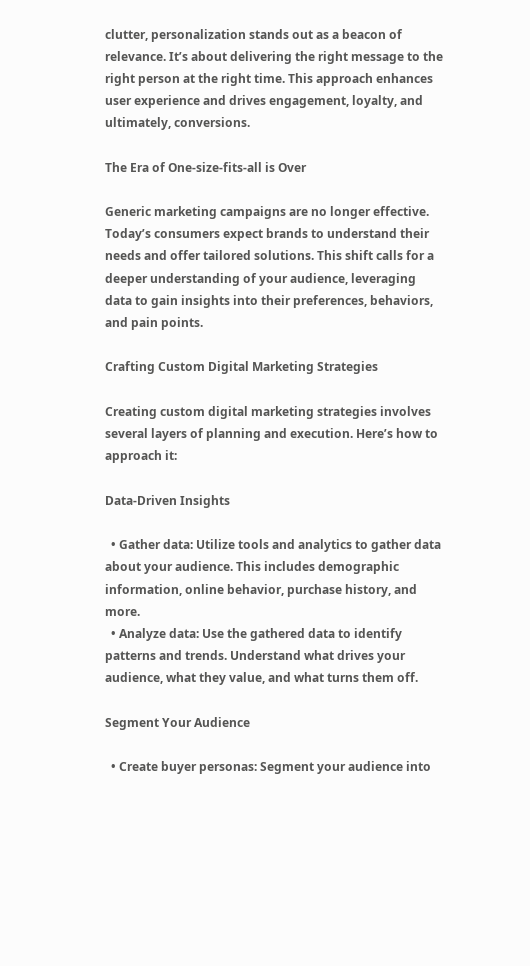clutter, personalization stands out as a beacon of relevance. It’s about delivering the right message to the right person at the right time. This approach enhances user experience and drives engagement, loyalty, and ultimately, conversions.

The Era of One-size-fits-all is Over

Generic marketing campaigns are no longer effective. Today’s consumers expect brands to understand their needs and offer tailored solutions. This shift calls for a deeper understanding of your audience, leveraging data to gain insights into their preferences, behaviors, and pain points.

Crafting Custom Digital Marketing Strategies

Creating custom digital marketing strategies involves several layers of planning and execution. Here’s how to approach it:

Data-Driven Insights

  • Gather data: Utilize tools and analytics to gather data about your audience. This includes demographic information, online behavior, purchase history, and more.
  • Analyze data: Use the gathered data to identify patterns and trends. Understand what drives your audience, what they value, and what turns them off.

Segment Your Audience

  • Create buyer personas: Segment your audience into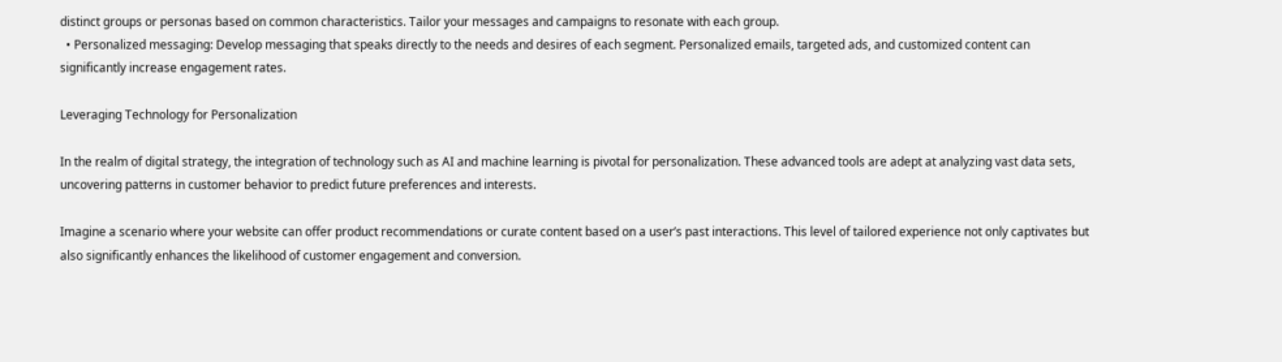distinct groups or personas based on common characteristics. Tailor your messages and campaigns to resonate with each group.
  • Personalized messaging: Develop messaging that speaks directly to the needs and desires of each segment. Personalized emails, targeted ads, and customized content can significantly increase engagement rates.

Leveraging Technology for Personalization

In the realm of digital strategy, the integration of technology such as AI and machine learning is pivotal for personalization. These advanced tools are adept at analyzing vast data sets, uncovering patterns in customer behavior to predict future preferences and interests.

Imagine a scenario where your website can offer product recommendations or curate content based on a user’s past interactions. This level of tailored experience not only captivates but also significantly enhances the likelihood of customer engagement and conversion.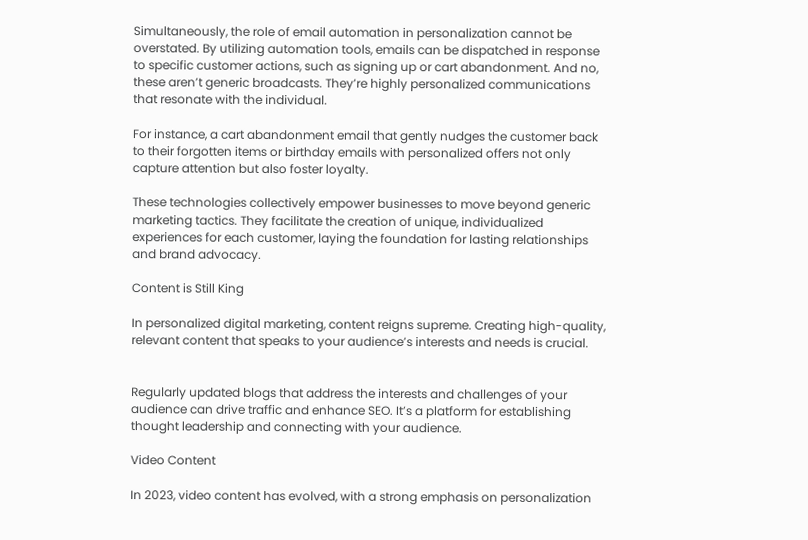Simultaneously, the role of email automation in personalization cannot be overstated. By utilizing automation tools, emails can be dispatched in response to specific customer actions, such as signing up or cart abandonment. And no, these aren’t generic broadcasts. They’re highly personalized communications that resonate with the individual.

For instance, a cart abandonment email that gently nudges the customer back to their forgotten items or birthday emails with personalized offers not only capture attention but also foster loyalty.

These technologies collectively empower businesses to move beyond generic marketing tactics. They facilitate the creation of unique, individualized experiences for each customer, laying the foundation for lasting relationships and brand advocacy.

Content is Still King

In personalized digital marketing, content reigns supreme. Creating high-quality, relevant content that speaks to your audience’s interests and needs is crucial.


Regularly updated blogs that address the interests and challenges of your audience can drive traffic and enhance SEO. It’s a platform for establishing thought leadership and connecting with your audience.

Video Content

In 2023, video content has evolved, with a strong emphasis on personalization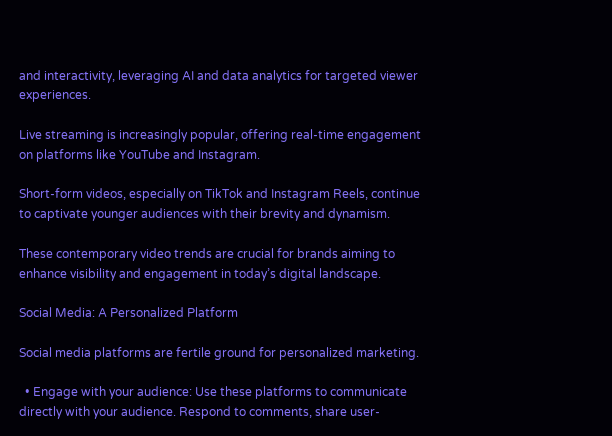and interactivity, leveraging AI and data analytics for targeted viewer experiences.

Live streaming is increasingly popular, offering real-time engagement on platforms like YouTube and Instagram.

Short-form videos, especially on TikTok and Instagram Reels, continue to captivate younger audiences with their brevity and dynamism.

These contemporary video trends are crucial for brands aiming to enhance visibility and engagement in today’s digital landscape.

Social Media: A Personalized Platform

Social media platforms are fertile ground for personalized marketing.

  • Engage with your audience: Use these platforms to communicate directly with your audience. Respond to comments, share user-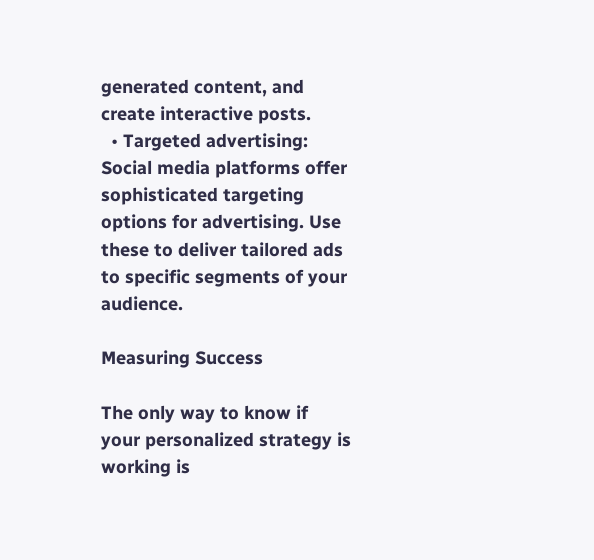generated content, and create interactive posts.
  • Targeted advertising: Social media platforms offer sophisticated targeting options for advertising. Use these to deliver tailored ads to specific segments of your audience.

Measuring Success

The only way to know if your personalized strategy is working is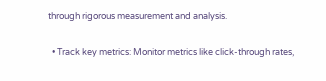through rigorous measurement and analysis.

  • Track key metrics: Monitor metrics like click-through rates,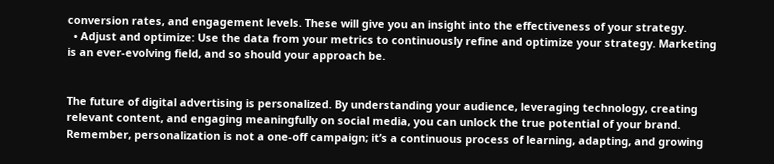conversion rates, and engagement levels. These will give you an insight into the effectiveness of your strategy.
  • Adjust and optimize: Use the data from your metrics to continuously refine and optimize your strategy. Marketing is an ever-evolving field, and so should your approach be.


The future of digital advertising is personalized. By understanding your audience, leveraging technology, creating relevant content, and engaging meaningfully on social media, you can unlock the true potential of your brand. Remember, personalization is not a one-off campaign; it’s a continuous process of learning, adapting, and growing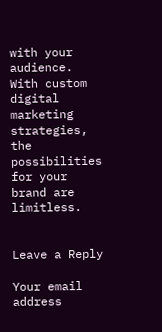with your audience. With custom digital marketing strategies, the possibilities for your brand are limitless.


Leave a Reply

Your email address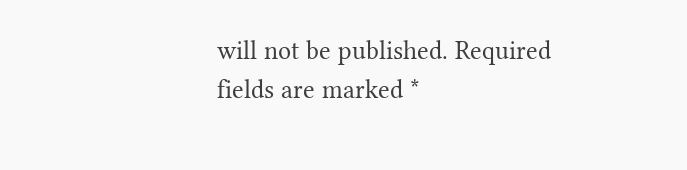will not be published. Required fields are marked *